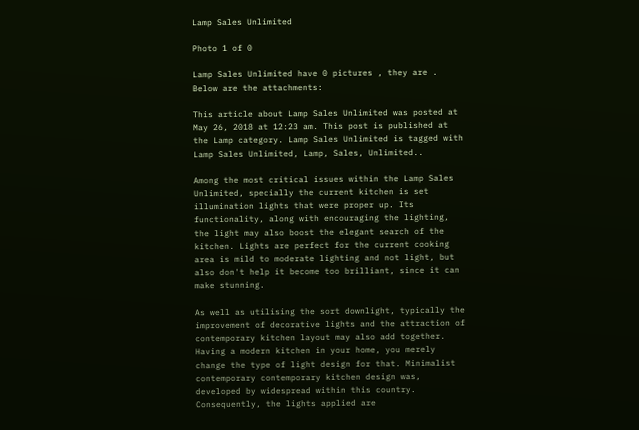Lamp Sales Unlimited

Photo 1 of 0

Lamp Sales Unlimited have 0 pictures , they are . Below are the attachments:

This article about Lamp Sales Unlimited was posted at May 26, 2018 at 12:23 am. This post is published at the Lamp category. Lamp Sales Unlimited is tagged with Lamp Sales Unlimited, Lamp, Sales, Unlimited..

Among the most critical issues within the Lamp Sales Unlimited, specially the current kitchen is set illumination lights that were proper up. Its functionality, along with encouraging the lighting, the light may also boost the elegant search of the kitchen. Lights are perfect for the current cooking area is mild to moderate lighting and not light, but also don't help it become too brilliant, since it can make stunning.

As well as utilising the sort downlight, typically the improvement of decorative lights and the attraction of contemporary kitchen layout may also add together. Having a modern kitchen in your home, you merely change the type of light design for that. Minimalist contemporary contemporary kitchen design was, developed by widespread within this country. Consequently, the lights applied are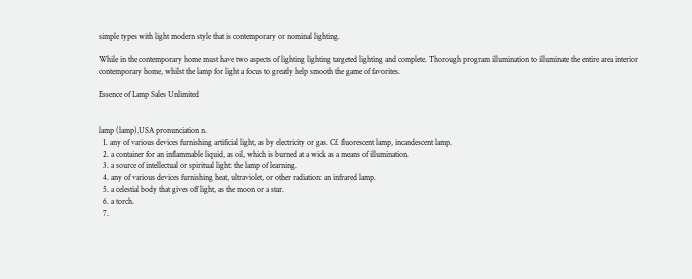simple types with light modern style that is contemporary or nominal lighting.

While in the contemporary home must have two aspects of lighting lighting targeted lighting and complete. Thorough program illumination to illuminate the entire area interior contemporary home, whilst the lamp for light a focus to greatly help smooth the game of favorites.

Essence of Lamp Sales Unlimited


lamp (lamp),USA pronunciation n.
  1. any of various devices furnishing artificial light, as by electricity or gas. Cf. fluorescent lamp, incandescent lamp.
  2. a container for an inflammable liquid, as oil, which is burned at a wick as a means of illumination.
  3. a source of intellectual or spiritual light: the lamp of learning.
  4. any of various devices furnishing heat, ultraviolet, or other radiation: an infrared lamp.
  5. a celestial body that gives off light, as the moon or a star.
  6. a torch.
  7.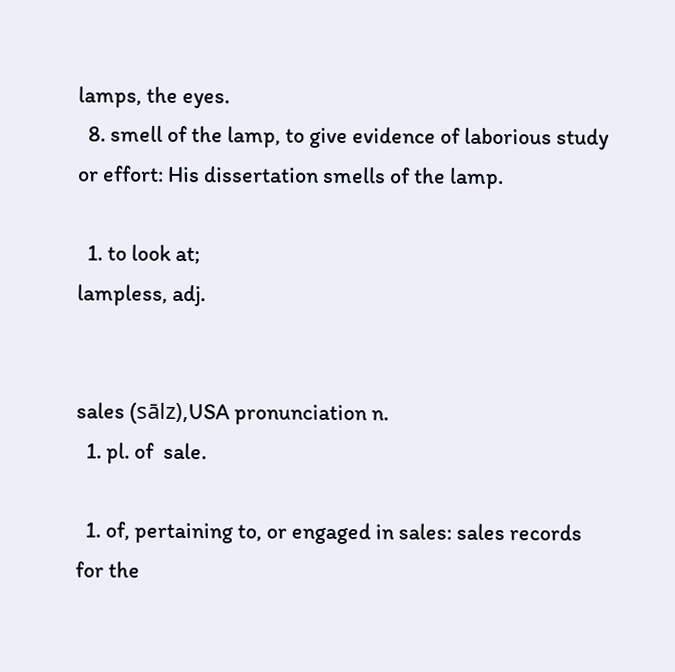lamps, the eyes.
  8. smell of the lamp, to give evidence of laborious study or effort: His dissertation smells of the lamp.

  1. to look at;
lampless, adj.


sales (sālz),USA pronunciation n.
  1. pl. of  sale.

  1. of, pertaining to, or engaged in sales: sales records for the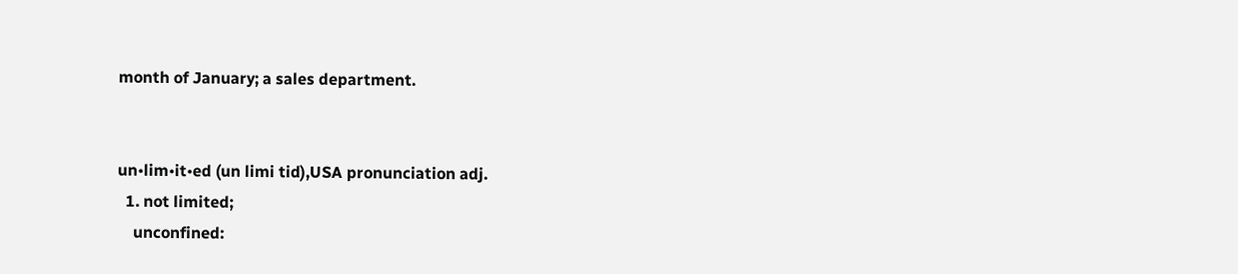month of January; a sales department.


un•lim•it•ed (un limi tid),USA pronunciation adj.
  1. not limited;
    unconfined: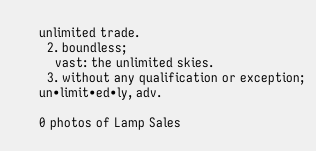unlimited trade.
  2. boundless;
    vast: the unlimited skies.
  3. without any qualification or exception;
un•limit•ed•ly, adv.

0 photos of Lamp Sales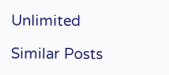Unlimited

Similar Posts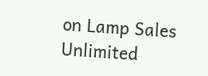on Lamp Sales Unlimited